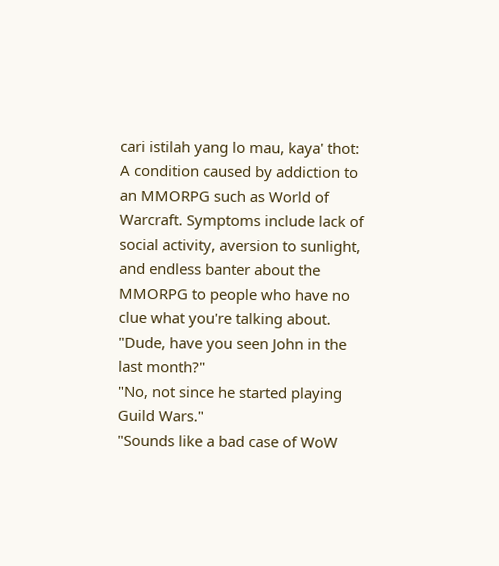cari istilah yang lo mau, kaya' thot:
A condition caused by addiction to an MMORPG such as World of Warcraft. Symptoms include lack of social activity, aversion to sunlight, and endless banter about the MMORPG to people who have no clue what you're talking about.
"Dude, have you seen John in the last month?"
"No, not since he started playing Guild Wars."
"Sounds like a bad case of WoW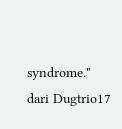syndrome."
dari Dugtrio17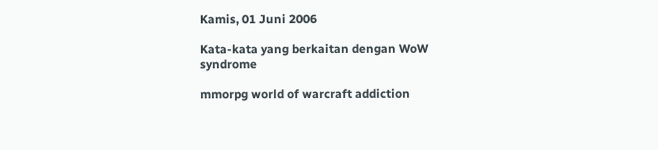Kamis, 01 Juni 2006

Kata-kata yang berkaitan dengan WoW syndrome

mmorpg world of warcraft addiction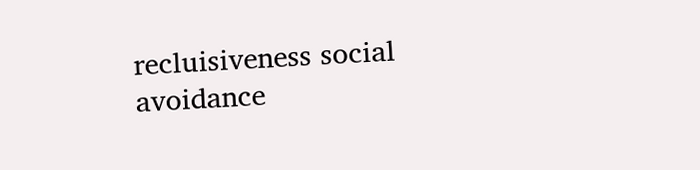recluisiveness social avoidance